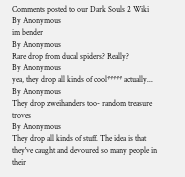Comments posted to our Dark Souls 2 Wiki
By Anonymous
im bender
By Anonymous
Rare drop from ducal spiders? Really?
By Anonymous
yea, they drop all kinds of cool***** actually...
By Anonymous
They drop zweihanders too- random treasure troves
By Anonymous
They drop all kinds of stuff. The idea is that they've caught and devoured so many people in their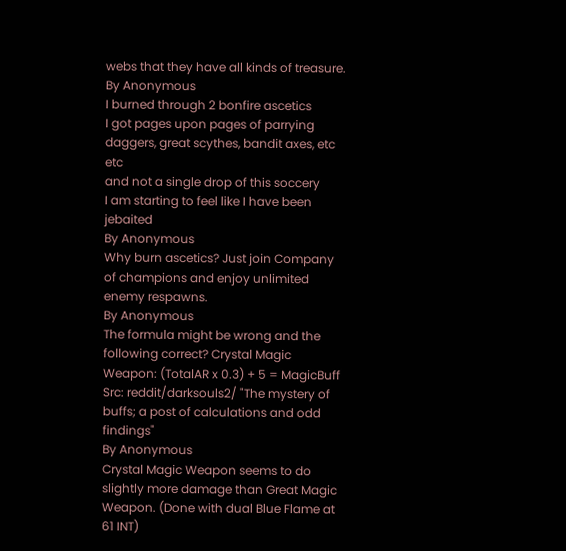webs that they have all kinds of treasure.
By Anonymous
I burned through 2 bonfire ascetics
I got pages upon pages of parrying daggers, great scythes, bandit axes, etc etc
and not a single drop of this soccery
I am starting to feel like I have been jebaited
By Anonymous
Why burn ascetics? Just join Company of champions and enjoy unlimited enemy respawns.
By Anonymous
The formula might be wrong and the following correct? Crystal Magic Weapon: (TotalAR x 0.3) + 5 = MagicBuff Src: reddit/darksouls2/ "The mystery of buffs; a post of calculations and odd findings"
By Anonymous
Crystal Magic Weapon seems to do slightly more damage than Great Magic Weapon. (Done with dual Blue Flame at 61 INT)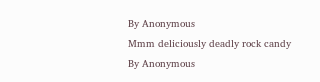By Anonymous
Mmm deliciously deadly rock candy
By Anonymous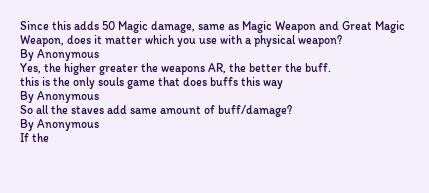Since this adds 50 Magic damage, same as Magic Weapon and Great Magic Weapon, does it matter which you use with a physical weapon?
By Anonymous
Yes, the higher greater the weapons AR, the better the buff.
this is the only souls game that does buffs this way
By Anonymous
So all the staves add same amount of buff/damage?
By Anonymous
If the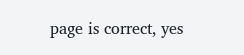page is correct, yes